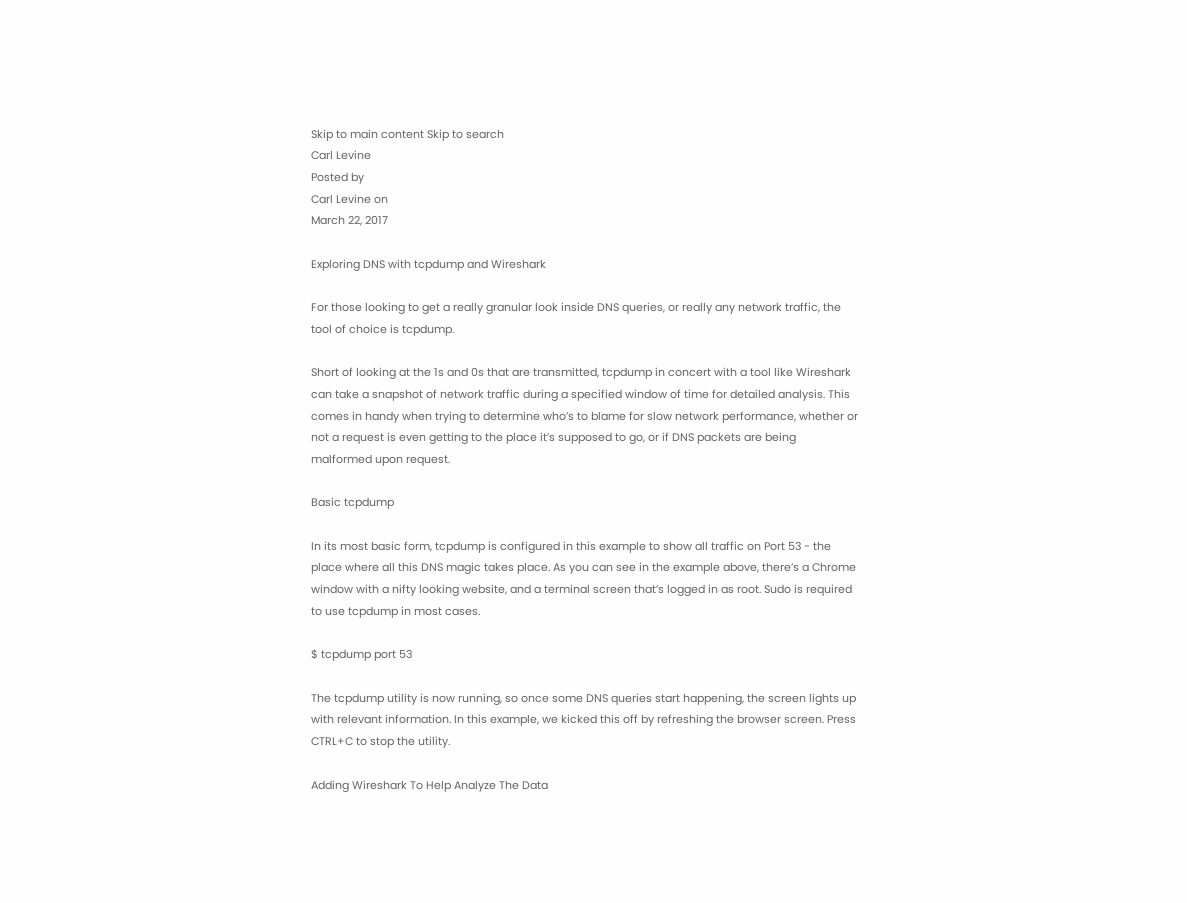Skip to main content Skip to search
Carl Levine
Posted by
Carl Levine on
March 22, 2017

Exploring DNS with tcpdump and Wireshark

For those looking to get a really granular look inside DNS queries, or really any network traffic, the tool of choice is tcpdump.

Short of looking at the 1s and 0s that are transmitted, tcpdump in concert with a tool like Wireshark can take a snapshot of network traffic during a specified window of time for detailed analysis. This comes in handy when trying to determine who’s to blame for slow network performance, whether or not a request is even getting to the place it’s supposed to go, or if DNS packets are being malformed upon request.

Basic tcpdump

In its most basic form, tcpdump is configured in this example to show all traffic on Port 53 - the place where all this DNS magic takes place. As you can see in the example above, there’s a Chrome window with a nifty looking website, and a terminal screen that’s logged in as root. Sudo is required to use tcpdump in most cases.

$ tcpdump port 53

The tcpdump utility is now running, so once some DNS queries start happening, the screen lights up with relevant information. In this example, we kicked this off by refreshing the browser screen. Press CTRL+C to stop the utility.

Adding Wireshark To Help Analyze The Data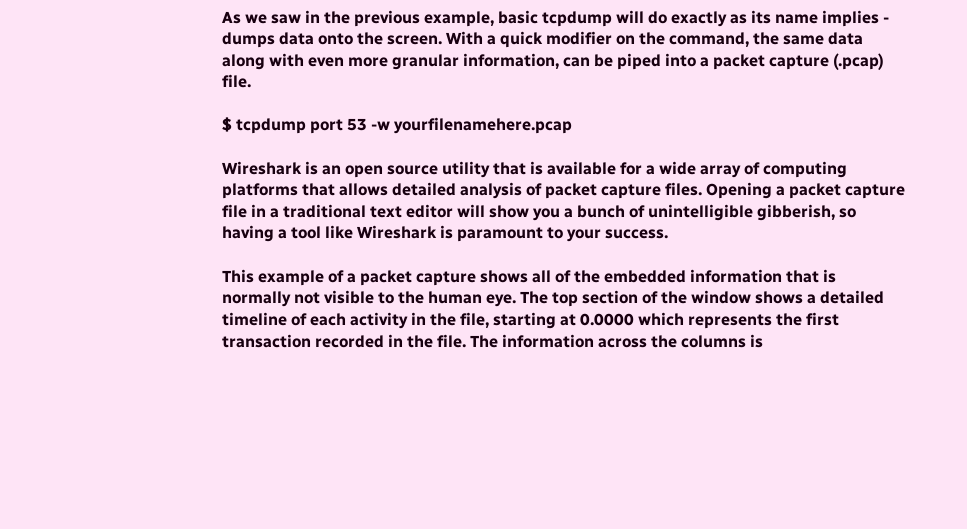As we saw in the previous example, basic tcpdump will do exactly as its name implies - dumps data onto the screen. With a quick modifier on the command, the same data along with even more granular information, can be piped into a packet capture (.pcap) file.

$ tcpdump port 53 -w yourfilenamehere.pcap

Wireshark is an open source utility that is available for a wide array of computing platforms that allows detailed analysis of packet capture files. Opening a packet capture file in a traditional text editor will show you a bunch of unintelligible gibberish, so having a tool like Wireshark is paramount to your success.

This example of a packet capture shows all of the embedded information that is normally not visible to the human eye. The top section of the window shows a detailed timeline of each activity in the file, starting at 0.0000 which represents the first transaction recorded in the file. The information across the columns is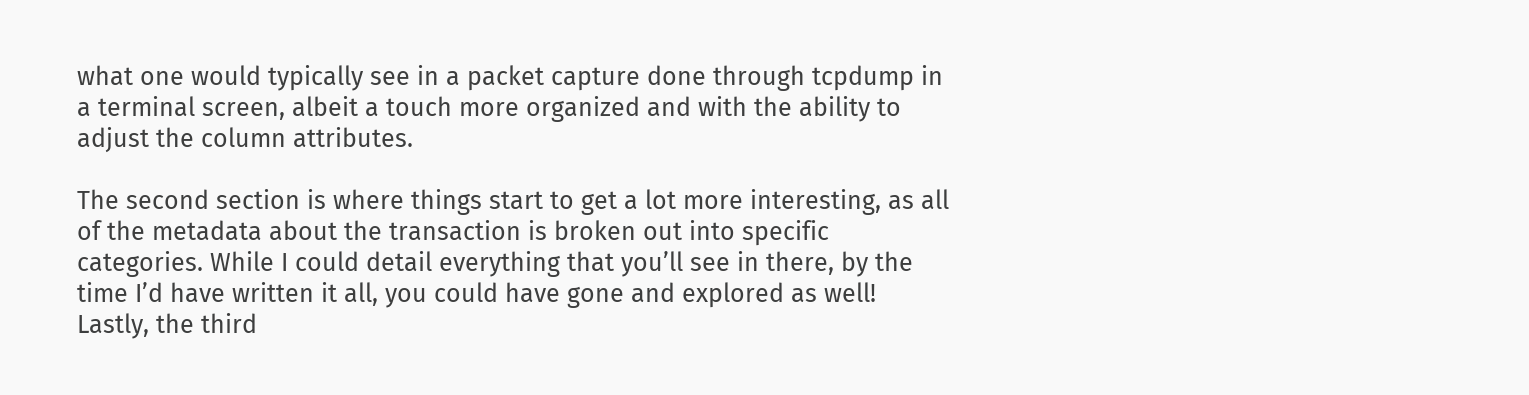what one would typically see in a packet capture done through tcpdump in a terminal screen, albeit a touch more organized and with the ability to adjust the column attributes.

The second section is where things start to get a lot more interesting, as all of the metadata about the transaction is broken out into specific categories. While I could detail everything that you’ll see in there, by the time I’d have written it all, you could have gone and explored as well! Lastly, the third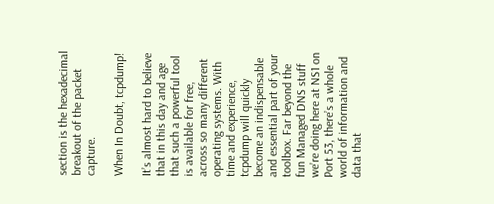section is the hexadecimal breakout of the packet capture.

When In Doubt, tcpdump!

It’s almost hard to believe that in this day and age that such a powerful tool is available for free, across so many different operating systems. With time and experience, tcpdump will quickly become an indispensable and essential part of your toolbox. Far beyond the fun Managed DNS stuff we’re doing here at NS1 on Port 53, there’s a whole world of information and data that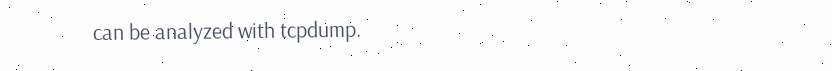can be analyzed with tcpdump.